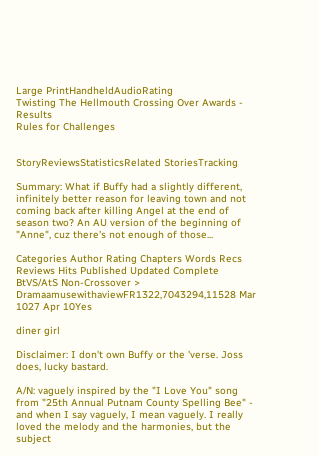Large PrintHandheldAudioRating
Twisting The Hellmouth Crossing Over Awards - Results
Rules for Challenges


StoryReviewsStatisticsRelated StoriesTracking

Summary: What if Buffy had a slightly different, infinitely better reason for leaving town and not coming back after killing Angel at the end of season two? An AU version of the beginning of "Anne", cuz there's not enough of those...

Categories Author Rating Chapters Words Recs Reviews Hits Published Updated Complete
BtVS/AtS Non-Crossover > DramaamusewithaviewFR1322,7043294,11528 Mar 1027 Apr 10Yes

diner girl

Disclaimer: I don't own Buffy or the 'verse. Joss does, lucky bastard.

A/N: vaguely inspired by the "I Love You" song from "25th Annual Putnam County Spelling Bee" - and when I say vaguely, I mean vaguely. I really loved the melody and the harmonies, but the subject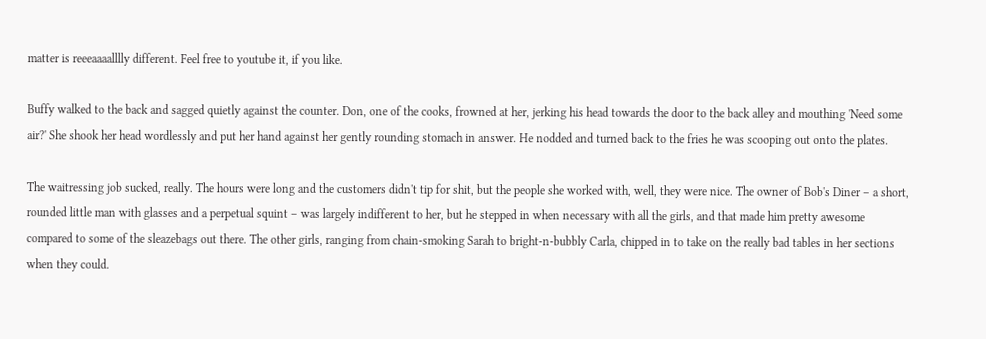matter is reeeaaaalllly different. Feel free to youtube it, if you like.

Buffy walked to the back and sagged quietly against the counter. Don, one of the cooks, frowned at her, jerking his head towards the door to the back alley and mouthing 'Need some air?' She shook her head wordlessly and put her hand against her gently rounding stomach in answer. He nodded and turned back to the fries he was scooping out onto the plates.

The waitressing job sucked, really. The hours were long and the customers didn't tip for shit, but the people she worked with, well, they were nice. The owner of Bob's Diner – a short, rounded little man with glasses and a perpetual squint – was largely indifferent to her, but he stepped in when necessary with all the girls, and that made him pretty awesome compared to some of the sleazebags out there. The other girls, ranging from chain-smoking Sarah to bright-n-bubbly Carla, chipped in to take on the really bad tables in her sections when they could.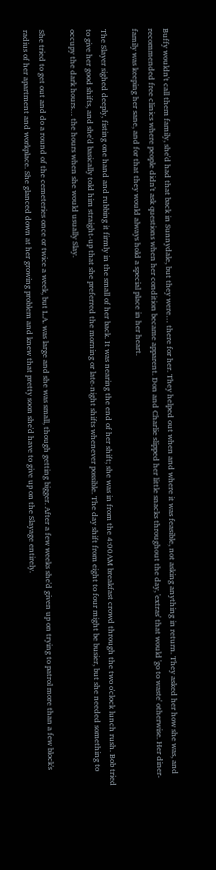Buffy wouldn't call them family, she'd had that back in Sunnydale, but they were… there for her. They helped out when and where it was feasible, not asking anything in return. They asked her how she was, and recommended free clinics where people didn't ask questions when her condition became apparent. Don and Charlie slipped her little snacks throughout the day, 'extras' that would 'go to waste' otherwise. Her diner-family was keeping her sane, and for that they would always hold a special place in her heart.

The Slayer sighed deeply, fisting one hand and rubbing it firmly in the small of her back. It was nearing the end of her shift; she was in from the 4:00AM breakfast crowd through the two o'clock lunch rush. Bob tried to give her good shifts, and she'd basically told him straight-up that she preferred the morning or late-night shifts whenever possible. The day shift from eight to four might be busier, but she needed something to occupy the dark hours… the hours when she would usually Slay.

She tried to get out and do a round of the cemeteries once or twice a week, but L.A. was large and she was small, though getting bigger. After a few weeks she'd given up on trying to patrol more than a few block's radius of her apartment and workplace. She glanced down at her growing problem and knew that pretty soon she'd have to give up on the Slayage entirely.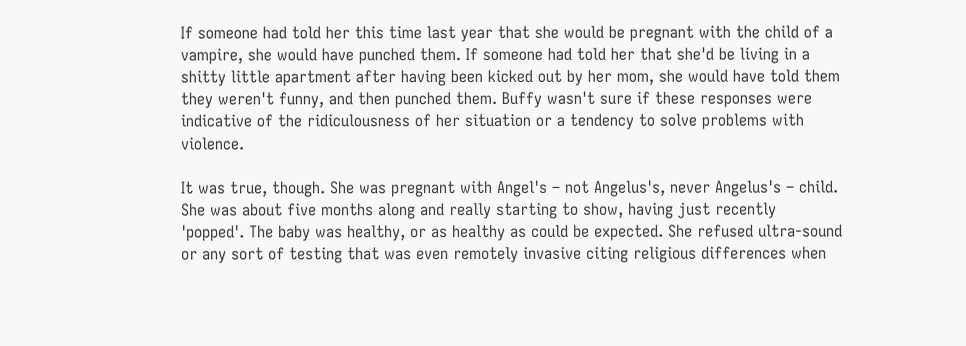If someone had told her this time last year that she would be pregnant with the child of a vampire, she would have punched them. If someone had told her that she'd be living in a shitty little apartment after having been kicked out by her mom, she would have told them they weren't funny, and then punched them. Buffy wasn't sure if these responses were indicative of the ridiculousness of her situation or a tendency to solve problems with violence.

It was true, though. She was pregnant with Angel's – not Angelus's, never Angelus's – child. She was about five months along and really starting to show, having just recently 'popped'. The baby was healthy, or as healthy as could be expected. She refused ultra-sound or any sort of testing that was even remotely invasive citing religious differences when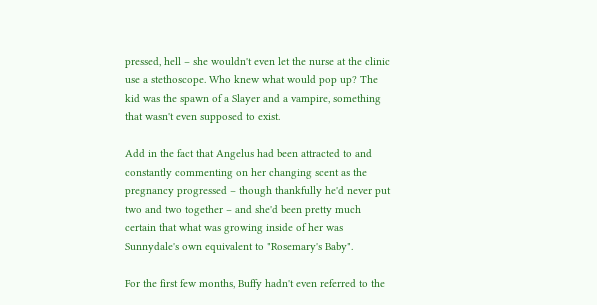pressed, hell – she wouldn't even let the nurse at the clinic use a stethoscope. Who knew what would pop up? The kid was the spawn of a Slayer and a vampire, something that wasn't even supposed to exist.

Add in the fact that Angelus had been attracted to and constantly commenting on her changing scent as the pregnancy progressed – though thankfully he'd never put two and two together – and she'd been pretty much certain that what was growing inside of her was Sunnydale's own equivalent to "Rosemary's Baby".

For the first few months, Buffy hadn't even referred to the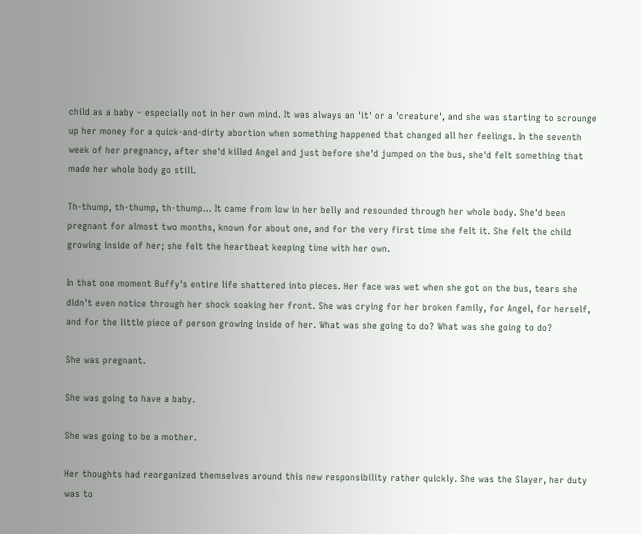child as a baby – especially not in her own mind. It was always an 'it' or a 'creature', and she was starting to scrounge up her money for a quick-and-dirty abortion when something happened that changed all her feelings. In the seventh week of her pregnancy, after she'd killed Angel and just before she'd jumped on the bus, she'd felt something that made her whole body go still.

Th-thump, th-thump, th-thump… It came from low in her belly and resounded through her whole body. She'd been pregnant for almost two months, known for about one, and for the very first time she felt it. She felt the child growing inside of her; she felt the heartbeat keeping time with her own.

In that one moment Buffy's entire life shattered into pieces. Her face was wet when she got on the bus, tears she didn't even notice through her shock soaking her front. She was crying for her broken family, for Angel, for herself, and for the little piece of person growing inside of her. What was she going to do? What was she going to do?

She was pregnant.

She was going to have a baby.

She was going to be a mother.

Her thoughts had reorganized themselves around this new responsibility rather quickly. She was the Slayer, her duty was to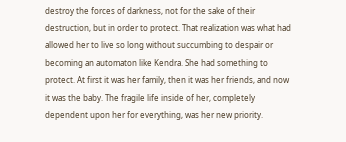destroy the forces of darkness, not for the sake of their destruction, but in order to protect. That realization was what had allowed her to live so long without succumbing to despair or becoming an automaton like Kendra. She had something to protect. At first it was her family, then it was her friends, and now it was the baby. The fragile life inside of her, completely dependent upon her for everything, was her new priority.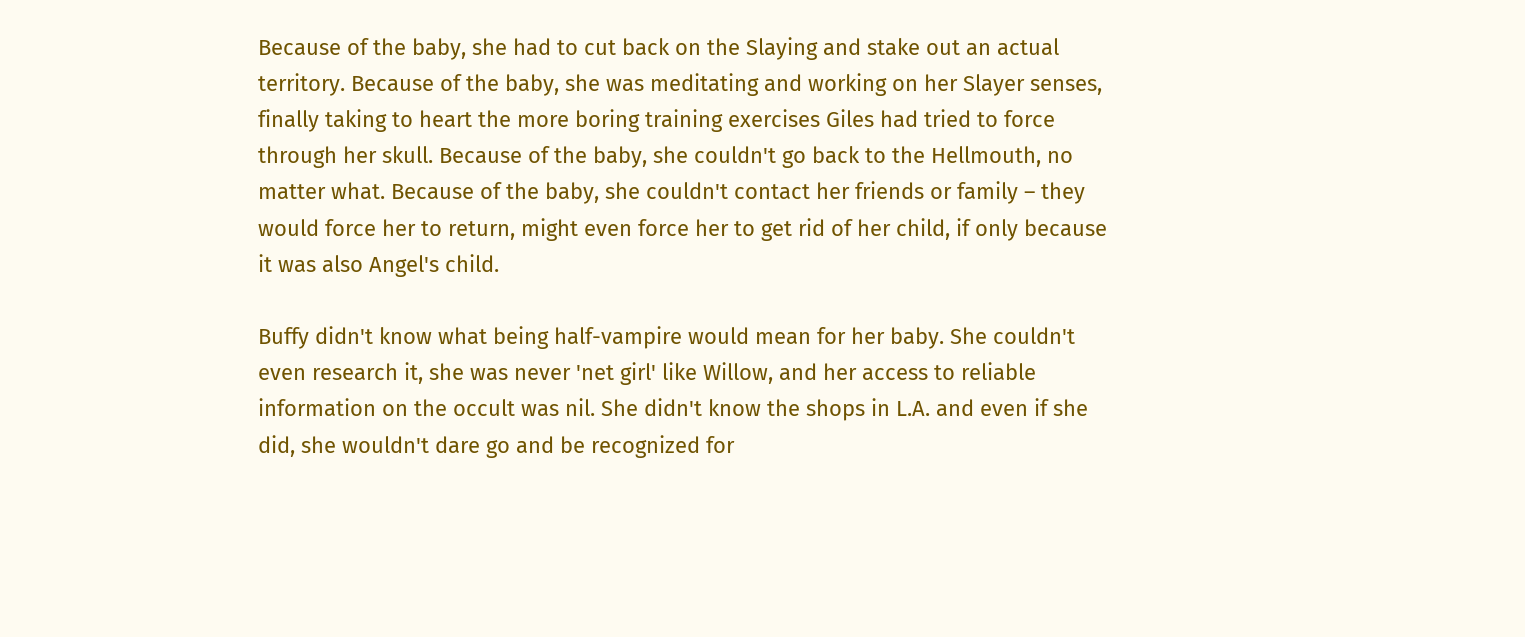Because of the baby, she had to cut back on the Slaying and stake out an actual territory. Because of the baby, she was meditating and working on her Slayer senses, finally taking to heart the more boring training exercises Giles had tried to force through her skull. Because of the baby, she couldn't go back to the Hellmouth, no matter what. Because of the baby, she couldn't contact her friends or family – they would force her to return, might even force her to get rid of her child, if only because it was also Angel's child.

Buffy didn't know what being half-vampire would mean for her baby. She couldn't even research it, she was never 'net girl' like Willow, and her access to reliable information on the occult was nil. She didn't know the shops in L.A. and even if she did, she wouldn't dare go and be recognized for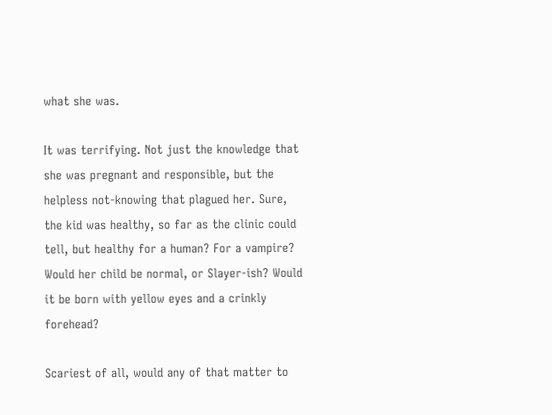what she was.

It was terrifying. Not just the knowledge that she was pregnant and responsible, but the helpless not-knowing that plagued her. Sure, the kid was healthy, so far as the clinic could tell, but healthy for a human? For a vampire? Would her child be normal, or Slayer-ish? Would it be born with yellow eyes and a crinkly forehead?

Scariest of all, would any of that matter to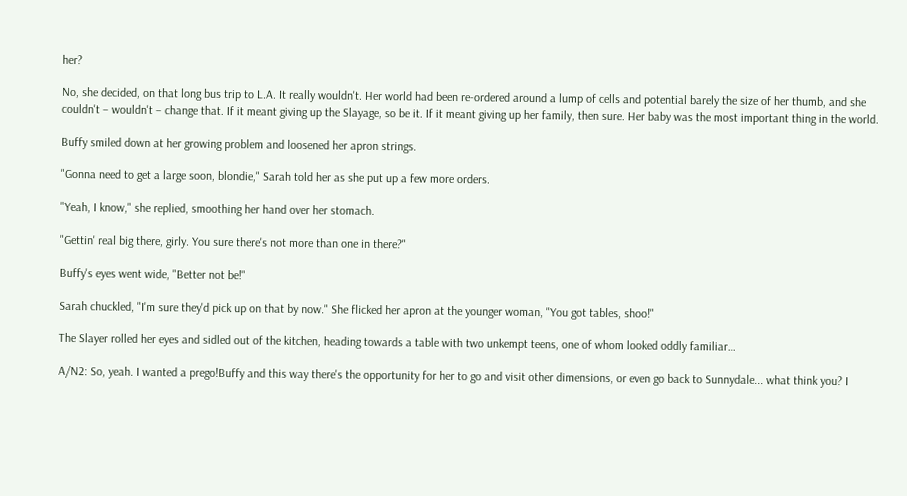her?

No, she decided, on that long bus trip to L.A. It really wouldn't. Her world had been re-ordered around a lump of cells and potential barely the size of her thumb, and she couldn't – wouldn't – change that. If it meant giving up the Slayage, so be it. If it meant giving up her family, then sure. Her baby was the most important thing in the world.

Buffy smiled down at her growing problem and loosened her apron strings.

"Gonna need to get a large soon, blondie," Sarah told her as she put up a few more orders.

"Yeah, I know," she replied, smoothing her hand over her stomach.

"Gettin' real big there, girly. You sure there's not more than one in there?"

Buffy's eyes went wide, "Better not be!"

Sarah chuckled, "I'm sure they'd pick up on that by now." She flicked her apron at the younger woman, "You got tables, shoo!"

The Slayer rolled her eyes and sidled out of the kitchen, heading towards a table with two unkempt teens, one of whom looked oddly familiar…

A/N2: So, yeah. I wanted a prego!Buffy and this way there's the opportunity for her to go and visit other dimensions, or even go back to Sunnydale... what think you? I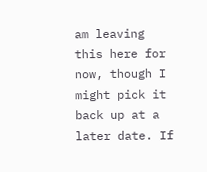am leaving this here for now, though I might pick it back up at a later date. If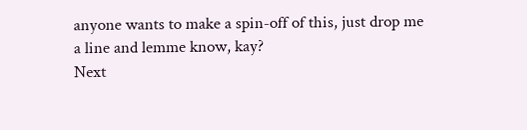anyone wants to make a spin-off of this, just drop me a line and lemme know, kay?
Next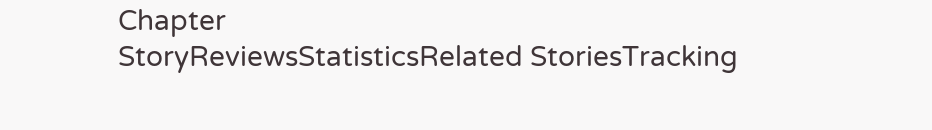Chapter
StoryReviewsStatisticsRelated StoriesTracking